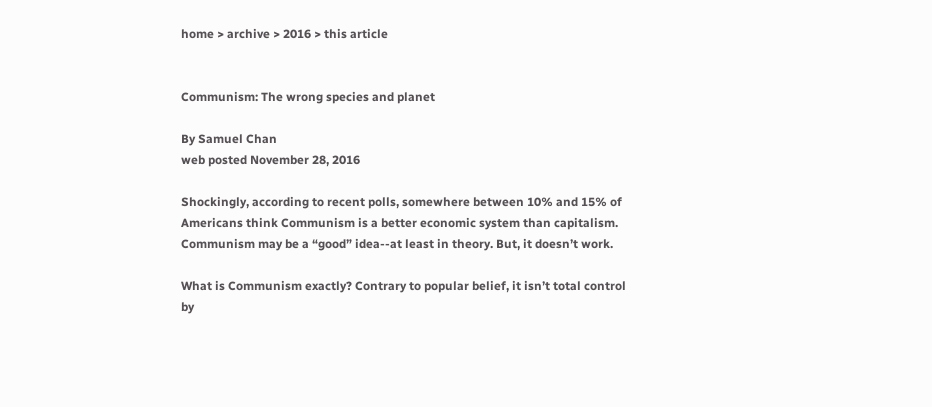home > archive > 2016 > this article


Communism: The wrong species and planet

By Samuel Chan
web posted November 28, 2016

Shockingly, according to recent polls, somewhere between 10% and 15% of Americans think Communism is a better economic system than capitalism. Communism may be a “good” idea--at least in theory. But, it doesn’t work.

What is Communism exactly? Contrary to popular belief, it isn’t total control by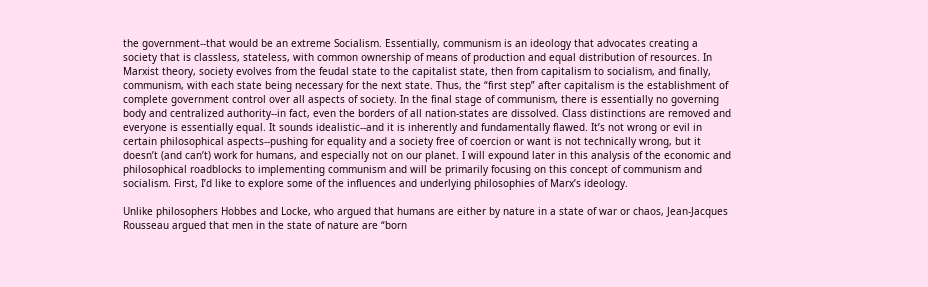the government--that would be an extreme Socialism. Essentially, communism is an ideology that advocates creating a society that is classless, stateless, with common ownership of means of production and equal distribution of resources. In Marxist theory, society evolves from the feudal state to the capitalist state, then from capitalism to socialism, and finally, communism, with each state being necessary for the next state. Thus, the “first step” after capitalism is the establishment of complete government control over all aspects of society. In the final stage of communism, there is essentially no governing body and centralized authority--in fact, even the borders of all nation-states are dissolved. Class distinctions are removed and everyone is essentially equal. It sounds idealistic--and it is inherently and fundamentally flawed. It’s not wrong or evil in certain philosophical aspects--pushing for equality and a society free of coercion or want is not technically wrong, but it doesn’t (and can’t) work for humans, and especially not on our planet. I will expound later in this analysis of the economic and philosophical roadblocks to implementing communism and will be primarily focusing on this concept of communism and socialism. First, I’d like to explore some of the influences and underlying philosophies of Marx’s ideology.

Unlike philosophers Hobbes and Locke, who argued that humans are either by nature in a state of war or chaos, Jean-Jacques Rousseau argued that men in the state of nature are “born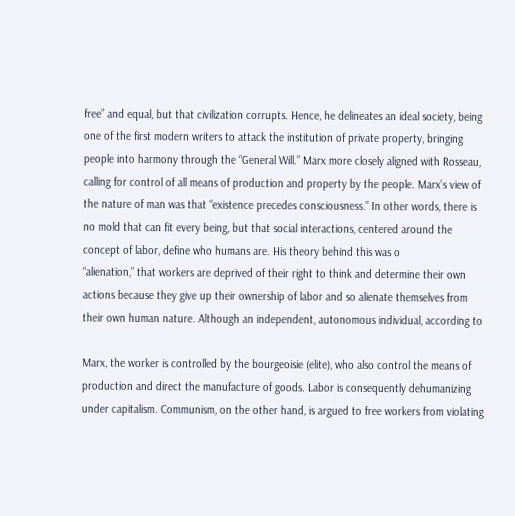free” and equal, but that civilization corrupts. Hence, he delineates an ideal society, being one of the first modern writers to attack the institution of private property, bringing people into harmony through the “General Will.” Marx more closely aligned with Rosseau, calling for control of all means of production and property by the people. Marx’s view of the nature of man was that “existence precedes consciousness.” In other words, there is no mold that can fit every being, but that social interactions, centered around the concept of labor, define who humans are. His theory behind this was o
“alienation,” that workers are deprived of their right to think and determine their own actions because they give up their ownership of labor and so alienate themselves from their own human nature. Although an independent, autonomous individual, according to

Marx, the worker is controlled by the bourgeoisie (elite), who also control the means of production and direct the manufacture of goods. Labor is consequently dehumanizing under capitalism. Communism, on the other hand, is argued to free workers from violating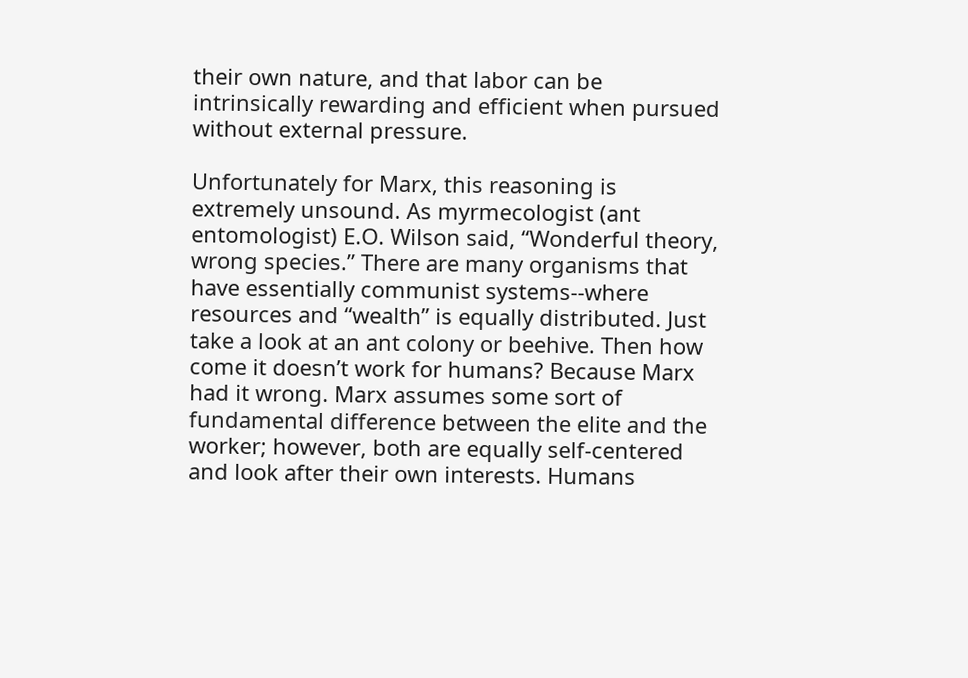their own nature, and that labor can be intrinsically rewarding and efficient when pursued without external pressure.

Unfortunately for Marx, this reasoning is extremely unsound. As myrmecologist (ant entomologist) E.O. Wilson said, “Wonderful theory, wrong species.” There are many organisms that have essentially communist systems--where resources and “wealth” is equally distributed. Just take a look at an ant colony or beehive. Then how come it doesn’t work for humans? Because Marx had it wrong. Marx assumes some sort of fundamental difference between the elite and the worker; however, both are equally self-centered and look after their own interests. Humans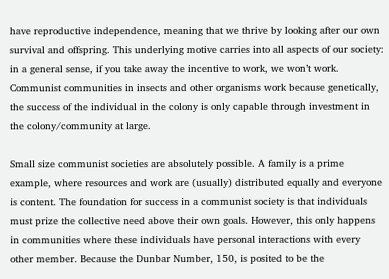have reproductive independence, meaning that we thrive by looking after our own survival and offspring. This underlying motive carries into all aspects of our society: in a general sense, if you take away the incentive to work, we won’t work. Communist communities in insects and other organisms work because genetically, the success of the individual in the colony is only capable through investment in the colony/community at large.

Small size communist societies are absolutely possible. A family is a prime example, where resources and work are (usually) distributed equally and everyone is content. The foundation for success in a communist society is that individuals must prize the collective need above their own goals. However, this only happens in communities where these individuals have personal interactions with every other member. Because the Dunbar Number, 150, is posited to be the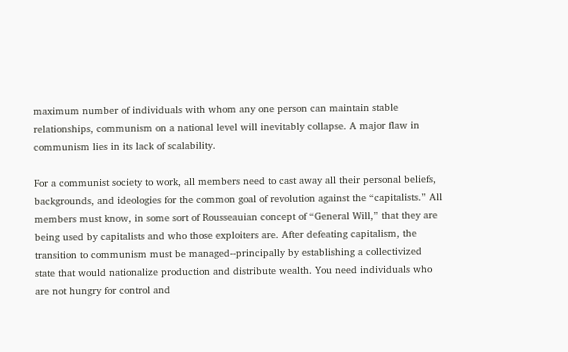maximum number of individuals with whom any one person can maintain stable relationships, communism on a national level will inevitably collapse. A major flaw in communism lies in its lack of scalability.

For a communist society to work, all members need to cast away all their personal beliefs, backgrounds, and ideologies for the common goal of revolution against the “capitalists.” All members must know, in some sort of Rousseauian concept of “General Will,” that they are being used by capitalists and who those exploiters are. After defeating capitalism, the transition to communism must be managed--principally by establishing a collectivized state that would nationalize production and distribute wealth. You need individuals who are not hungry for control and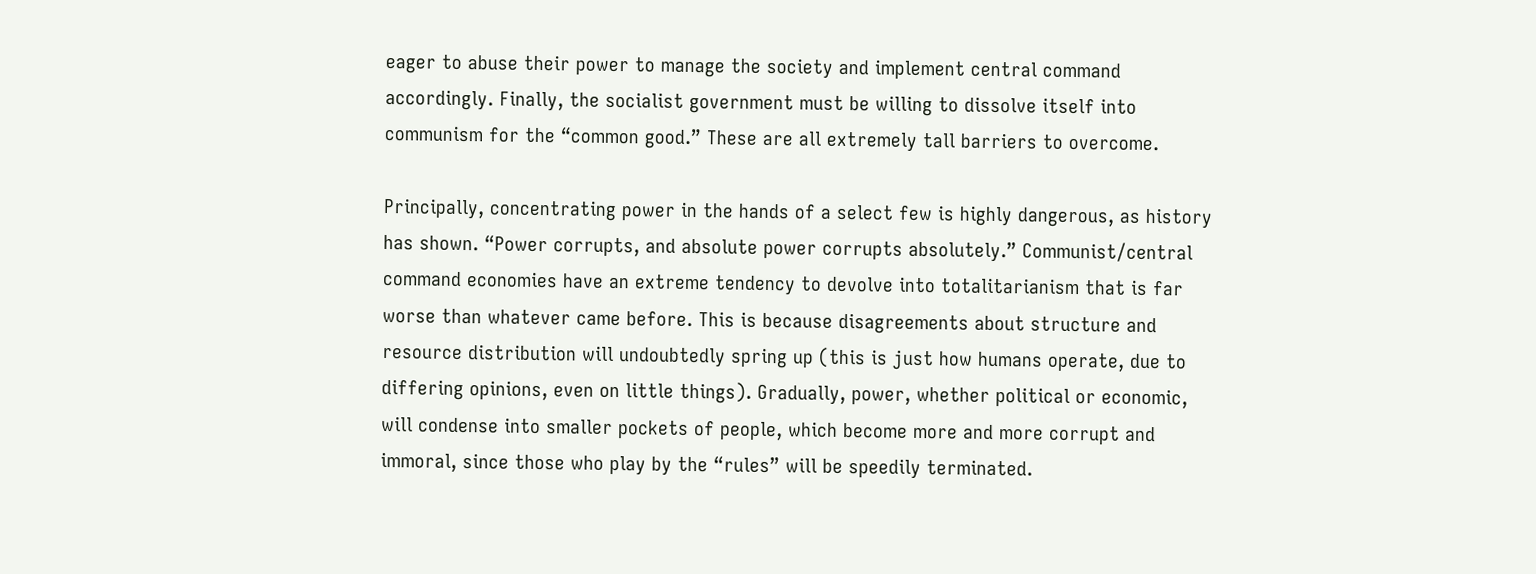eager to abuse their power to manage the society and implement central command accordingly. Finally, the socialist government must be willing to dissolve itself into communism for the “common good.” These are all extremely tall barriers to overcome.

Principally, concentrating power in the hands of a select few is highly dangerous, as history has shown. “Power corrupts, and absolute power corrupts absolutely.” Communist/central command economies have an extreme tendency to devolve into totalitarianism that is far worse than whatever came before. This is because disagreements about structure and resource distribution will undoubtedly spring up (this is just how humans operate, due to differing opinions, even on little things). Gradually, power, whether political or economic, will condense into smaller pockets of people, which become more and more corrupt and immoral, since those who play by the “rules” will be speedily terminated.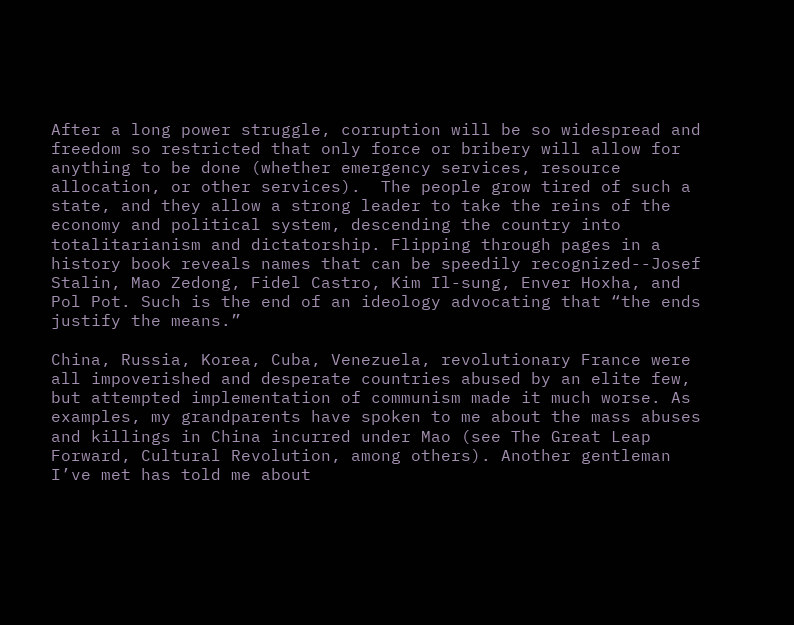After a long power struggle, corruption will be so widespread and freedom so restricted that only force or bribery will allow for anything to be done (whether emergency services, resource allocation, or other services).  The people grow tired of such a state, and they allow a strong leader to take the reins of the economy and political system, descending the country into totalitarianism and dictatorship. Flipping through pages in a history book reveals names that can be speedily recognized--Josef Stalin, Mao Zedong, Fidel Castro, Kim Il-sung, Enver Hoxha, and Pol Pot. Such is the end of an ideology advocating that “the ends justify the means.”

China, Russia, Korea, Cuba, Venezuela, revolutionary France were all impoverished and desperate countries abused by an elite few, but attempted implementation of communism made it much worse. As examples, my grandparents have spoken to me about the mass abuses and killings in China incurred under Mao (see The Great Leap Forward, Cultural Revolution, among others). Another gentleman I’ve met has told me about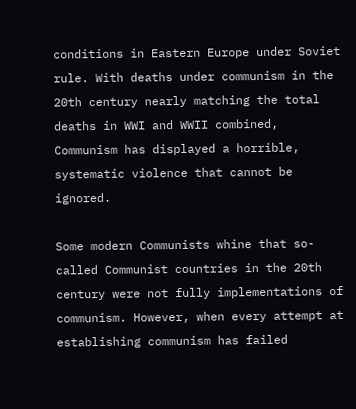conditions in Eastern Europe under Soviet rule. With deaths under communism in the 20th century nearly matching the total deaths in WWI and WWII combined, Communism has displayed a horrible, systematic violence that cannot be ignored.

Some modern Communists whine that so-called Communist countries in the 20th century were not fully implementations of communism. However, when every attempt at establishing communism has failed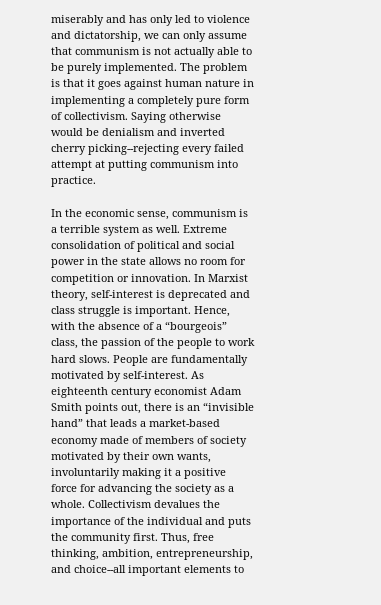miserably and has only led to violence and dictatorship, we can only assume that communism is not actually able to be purely implemented. The problem is that it goes against human nature in implementing a completely pure form of collectivism. Saying otherwise would be denialism and inverted cherry picking--rejecting every failed attempt at putting communism into practice.

In the economic sense, communism is a terrible system as well. Extreme consolidation of political and social power in the state allows no room for competition or innovation. In Marxist theory, self-interest is deprecated and class struggle is important. Hence, with the absence of a “bourgeois” class, the passion of the people to work hard slows. People are fundamentally motivated by self-interest. As eighteenth century economist Adam Smith points out, there is an “invisible hand” that leads a market-based economy made of members of society motivated by their own wants, involuntarily making it a positive force for advancing the society as a whole. Collectivism devalues the importance of the individual and puts the community first. Thus, free thinking, ambition, entrepreneurship, and choice--all important elements to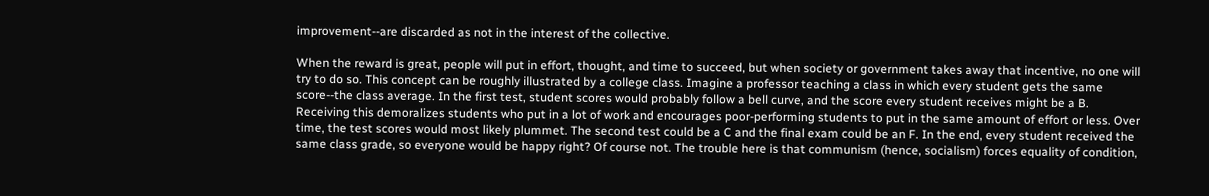improvement--are discarded as not in the interest of the collective.

When the reward is great, people will put in effort, thought, and time to succeed, but when society or government takes away that incentive, no one will try to do so. This concept can be roughly illustrated by a college class. Imagine a professor teaching a class in which every student gets the same score--the class average. In the first test, student scores would probably follow a bell curve, and the score every student receives might be a B. Receiving this demoralizes students who put in a lot of work and encourages poor-performing students to put in the same amount of effort or less. Over time, the test scores would most likely plummet. The second test could be a C and the final exam could be an F. In the end, every student received the same class grade, so everyone would be happy right? Of course not. The trouble here is that communism (hence, socialism) forces equality of condition,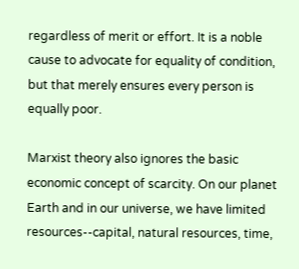regardless of merit or effort. It is a noble cause to advocate for equality of condition, but that merely ensures every person is equally poor.

Marxist theory also ignores the basic economic concept of scarcity. On our planet Earth and in our universe, we have limited resources--capital, natural resources, time,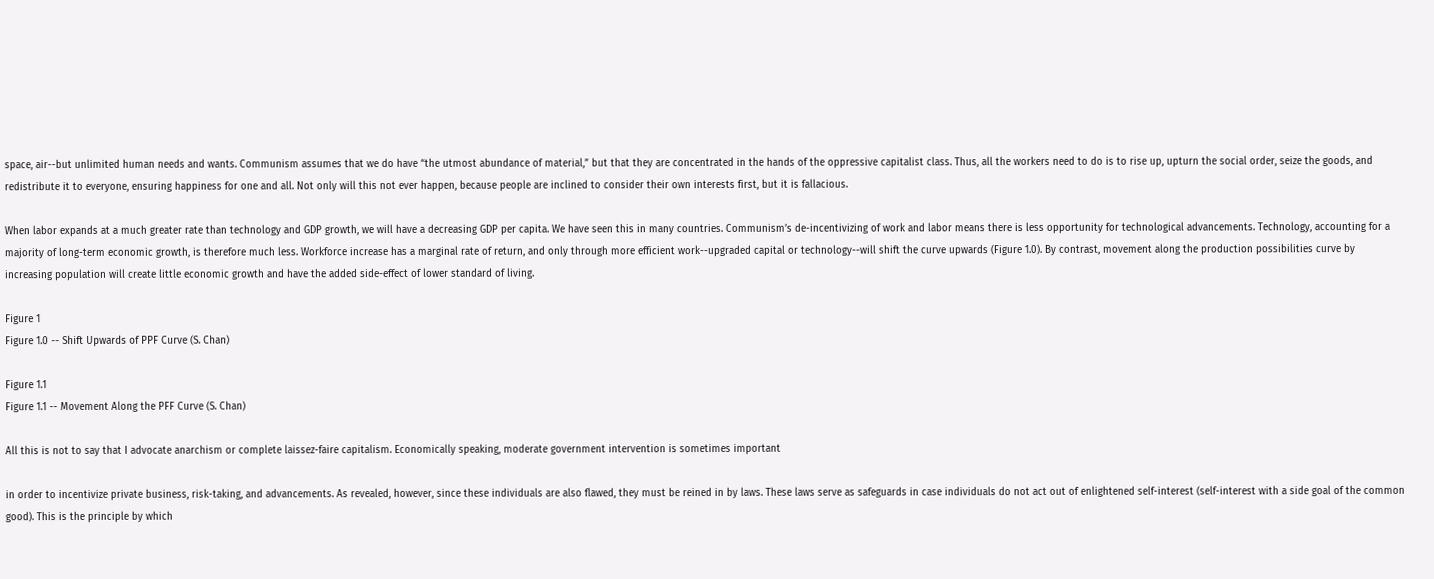space, air--but unlimited human needs and wants. Communism assumes that we do have “the utmost abundance of material,” but that they are concentrated in the hands of the oppressive capitalist class. Thus, all the workers need to do is to rise up, upturn the social order, seize the goods, and redistribute it to everyone, ensuring happiness for one and all. Not only will this not ever happen, because people are inclined to consider their own interests first, but it is fallacious.

When labor expands at a much greater rate than technology and GDP growth, we will have a decreasing GDP per capita. We have seen this in many countries. Communism’s de-incentivizing of work and labor means there is less opportunity for technological advancements. Technology, accounting for a majority of long-term economic growth, is therefore much less. Workforce increase has a marginal rate of return, and only through more efficient work--upgraded capital or technology--will shift the curve upwards (Figure 1.0). By contrast, movement along the production possibilities curve by increasing population will create little economic growth and have the added side-effect of lower standard of living.

Figure 1
Figure 1.0 -- Shift Upwards of PPF Curve (S. Chan)

Figure 1.1
Figure 1.1 -- Movement Along the PFF Curve (S. Chan)

All this is not to say that I advocate anarchism or complete laissez-faire capitalism. Economically speaking, moderate government intervention is sometimes important

in order to incentivize private business, risk-taking, and advancements. As revealed, however, since these individuals are also flawed, they must be reined in by laws. These laws serve as safeguards in case individuals do not act out of enlightened self-interest (self-interest with a side goal of the common good). This is the principle by which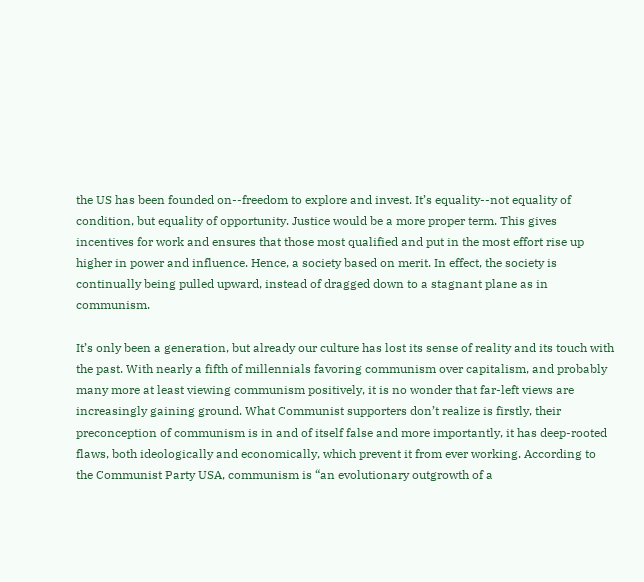the US has been founded on--freedom to explore and invest. It’s equality--not equality of condition, but equality of opportunity. Justice would be a more proper term. This gives incentives for work and ensures that those most qualified and put in the most effort rise up higher in power and influence. Hence, a society based on merit. In effect, the society is continually being pulled upward, instead of dragged down to a stagnant plane as in communism.

It’s only been a generation, but already our culture has lost its sense of reality and its touch with the past. With nearly a fifth of millennials favoring communism over capitalism, and probably many more at least viewing communism positively, it is no wonder that far-left views are increasingly gaining ground. What Communist supporters don’t realize is firstly, their preconception of communism is in and of itself false and more importantly, it has deep-rooted flaws, both ideologically and economically, which prevent it from ever working. According to the Communist Party USA, communism is “an evolutionary outgrowth of a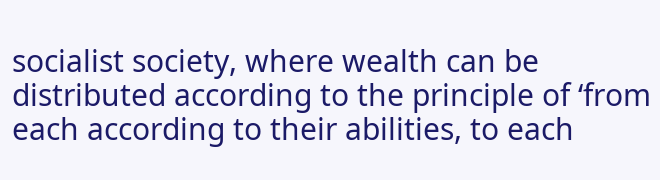socialist society, where wealth can be distributed according to the principle of ‘from each according to their abilities, to each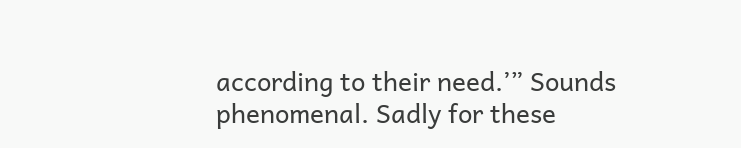according to their need.’” Sounds phenomenal. Sadly for these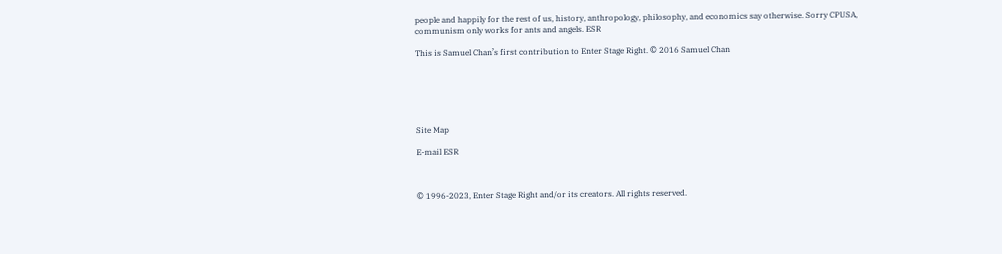people and happily for the rest of us, history, anthropology, philosophy, and economics say otherwise. Sorry CPUSA, communism only works for ants and angels. ESR

This is Samuel Chan’s first contribution to Enter Stage Right. © 2016 Samuel Chan






Site Map

E-mail ESR



© 1996-2023, Enter Stage Right and/or its creators. All rights reserved.